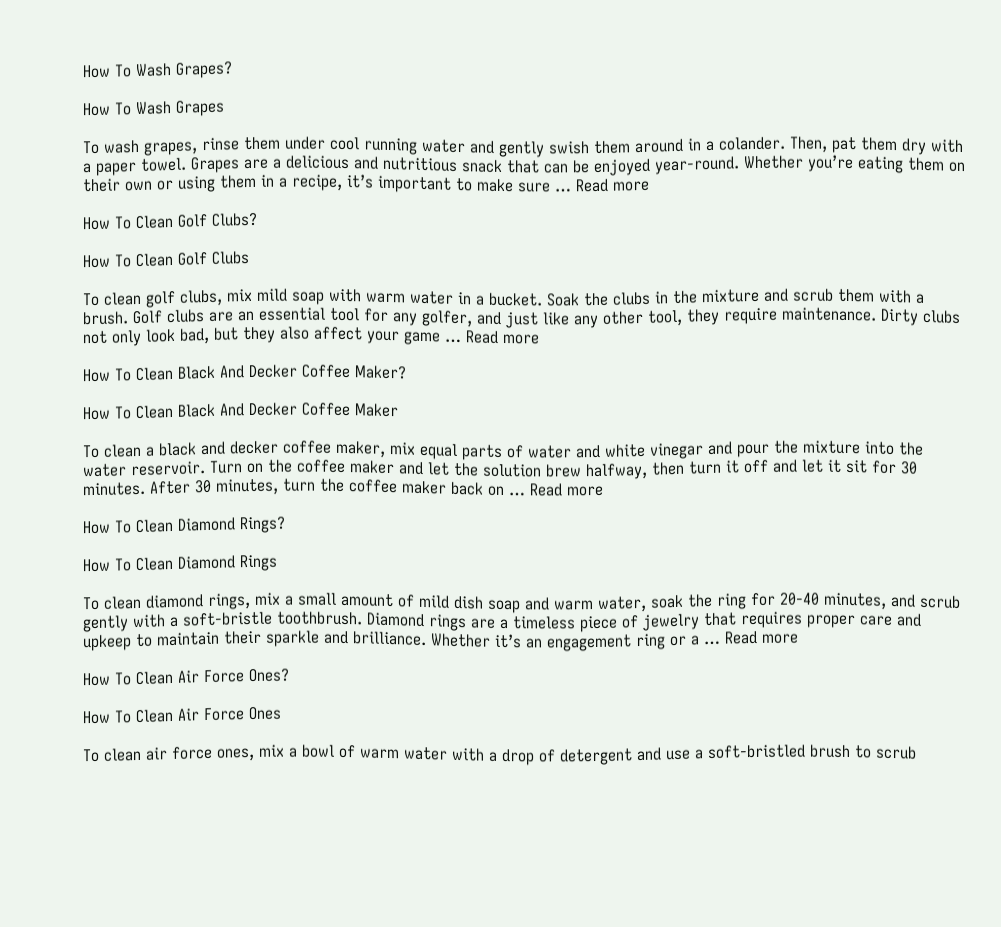How To Wash Grapes?

How To Wash Grapes

To wash grapes, rinse them under cool running water and gently swish them around in a colander. Then, pat them dry with a paper towel. Grapes are a delicious and nutritious snack that can be enjoyed year-round. Whether you’re eating them on their own or using them in a recipe, it’s important to make sure … Read more

How To Clean Golf Clubs?

How To Clean Golf Clubs

To clean golf clubs, mix mild soap with warm water in a bucket. Soak the clubs in the mixture and scrub them with a brush. Golf clubs are an essential tool for any golfer, and just like any other tool, they require maintenance. Dirty clubs not only look bad, but they also affect your game … Read more

How To Clean Black And Decker Coffee Maker?

How To Clean Black And Decker Coffee Maker

To clean a black and decker coffee maker, mix equal parts of water and white vinegar and pour the mixture into the water reservoir. Turn on the coffee maker and let the solution brew halfway, then turn it off and let it sit for 30 minutes. After 30 minutes, turn the coffee maker back on … Read more

How To Clean Diamond Rings?

How To Clean Diamond Rings

To clean diamond rings, mix a small amount of mild dish soap and warm water, soak the ring for 20-40 minutes, and scrub gently with a soft-bristle toothbrush. Diamond rings are a timeless piece of jewelry that requires proper care and upkeep to maintain their sparkle and brilliance. Whether it’s an engagement ring or a … Read more

How To Clean Air Force Ones?

How To Clean Air Force Ones

To clean air force ones, mix a bowl of warm water with a drop of detergent and use a soft-bristled brush to scrub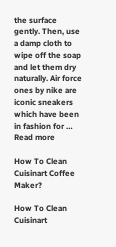the surface gently. Then, use a damp cloth to wipe off the soap and let them dry naturally. Air force ones by nike are iconic sneakers which have been in fashion for … Read more

How To Clean Cuisinart Coffee Maker?

How To Clean Cuisinart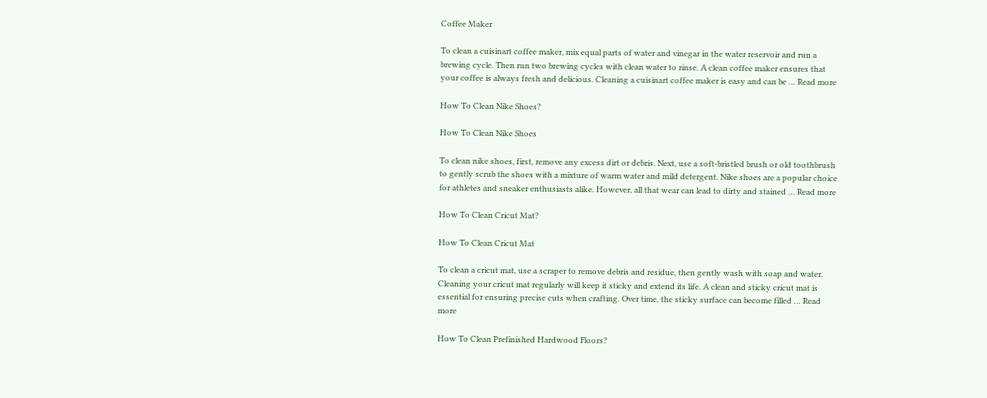Coffee Maker

To clean a cuisinart coffee maker, mix equal parts of water and vinegar in the water reservoir and run a brewing cycle. Then run two brewing cycles with clean water to rinse. A clean coffee maker ensures that your coffee is always fresh and delicious. Cleaning a cuisinart coffee maker is easy and can be … Read more

How To Clean Nike Shoes?

How To Clean Nike Shoes

To clean nike shoes, first, remove any excess dirt or debris. Next, use a soft-bristled brush or old toothbrush to gently scrub the shoes with a mixture of warm water and mild detergent. Nike shoes are a popular choice for athletes and sneaker enthusiasts alike. However, all that wear can lead to dirty and stained … Read more

How To Clean Cricut Mat?

How To Clean Cricut Mat

To clean a cricut mat, use a scraper to remove debris and residue, then gently wash with soap and water. Cleaning your cricut mat regularly will keep it sticky and extend its life. A clean and sticky cricut mat is essential for ensuring precise cuts when crafting. Over time, the sticky surface can become filled … Read more

How To Clean Prefinished Hardwood Floors?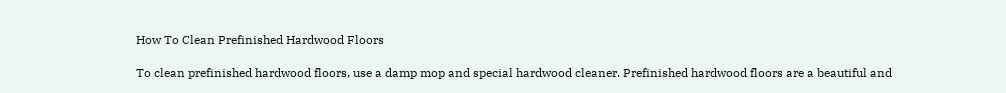How To Clean Prefinished Hardwood Floors

To clean prefinished hardwood floors, use a damp mop and special hardwood cleaner. Prefinished hardwood floors are a beautiful and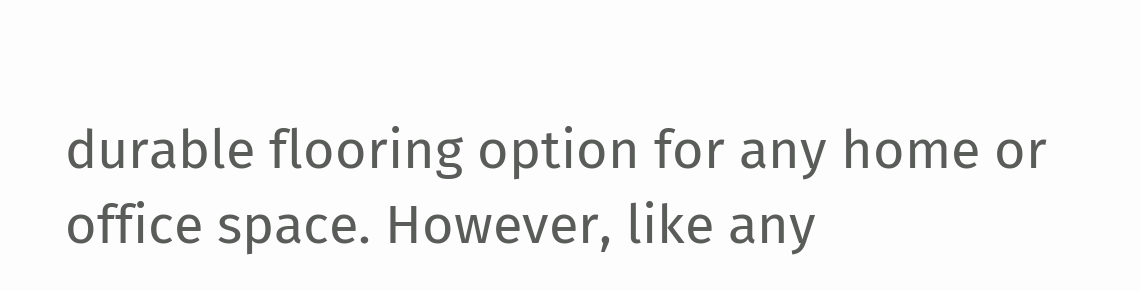durable flooring option for any home or office space. However, like any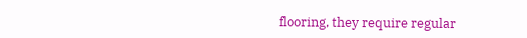flooring, they require regular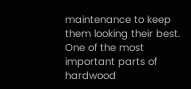maintenance to keep them looking their best. One of the most important parts of hardwood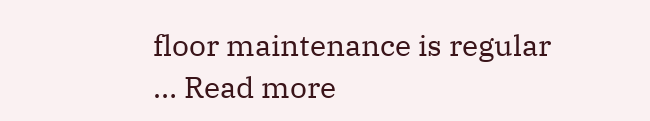floor maintenance is regular … Read more